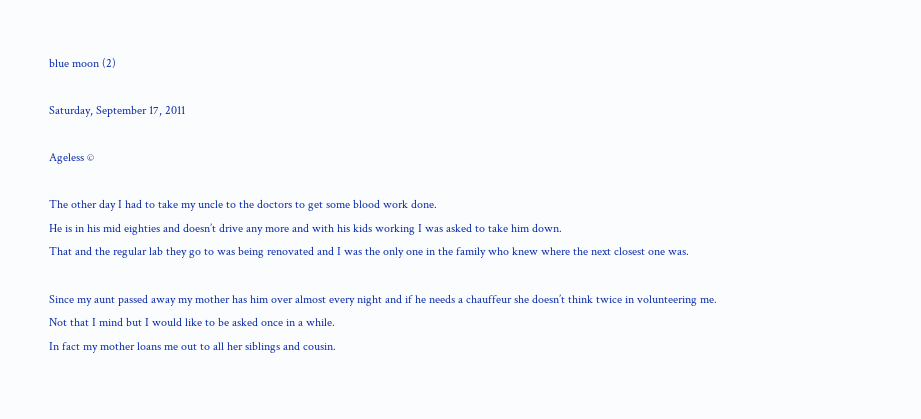blue moon (2)

Saturday, September 17, 2011

Ageless ©

The other day I had to take my uncle to the doctors to get some blood work done.
He is in his mid eighties and doesn’t drive any more and with his kids working I was asked to take him down.
That and the regular lab they go to was being renovated and I was the only one in the family who knew where the next closest one was.

Since my aunt passed away my mother has him over almost every night and if he needs a chauffeur she doesn’t think twice in volunteering me.
Not that I mind but I would like to be asked once in a while.
In fact my mother loans me out to all her siblings and cousin.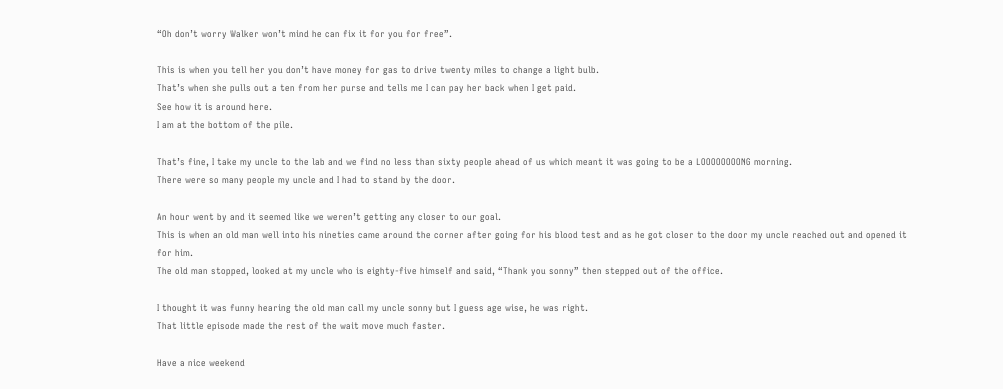“Oh don’t worry Walker won’t mind he can fix it for you for free”.

This is when you tell her you don’t have money for gas to drive twenty miles to change a light bulb.
That’s when she pulls out a ten from her purse and tells me I can pay her back when I get paid.
See how it is around here.
I am at the bottom of the pile.

That’s fine, I take my uncle to the lab and we find no less than sixty people ahead of us which meant it was going to be a LOOOOOOOONG morning.
There were so many people my uncle and I had to stand by the door.

An hour went by and it seemed like we weren’t getting any closer to our goal.
This is when an old man well into his nineties came around the corner after going for his blood test and as he got closer to the door my uncle reached out and opened it for him.
The old man stopped, looked at my uncle who is eighty-five himself and said, “Thank you sonny” then stepped out of the office.

I thought it was funny hearing the old man call my uncle sonny but I guess age wise, he was right.
That little episode made the rest of the wait move much faster.

Have a nice weekend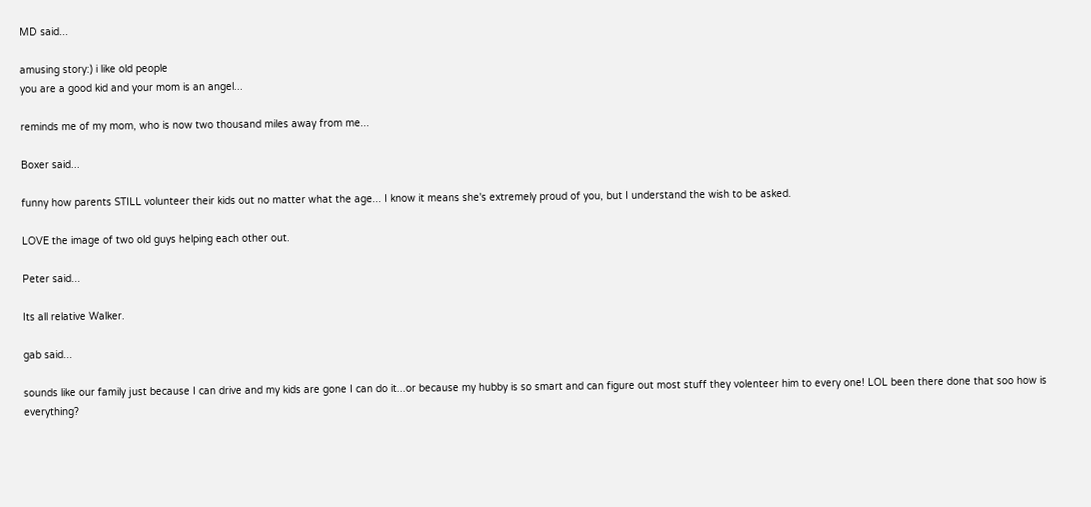MD said...

amusing story:) i like old people
you are a good kid and your mom is an angel...

reminds me of my mom, who is now two thousand miles away from me...

Boxer said...

funny how parents STILL volunteer their kids out no matter what the age... I know it means she's extremely proud of you, but I understand the wish to be asked.

LOVE the image of two old guys helping each other out.

Peter said...

Its all relative Walker.

gab said...

sounds like our family just because I can drive and my kids are gone I can do it...or because my hubby is so smart and can figure out most stuff they volenteer him to every one! LOL been there done that soo how is everything?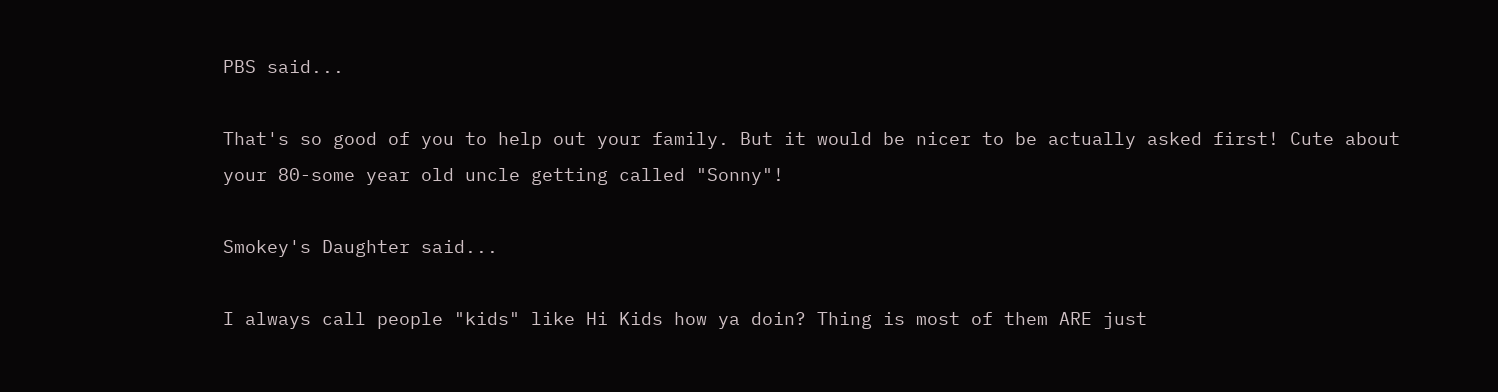PBS said...

That's so good of you to help out your family. But it would be nicer to be actually asked first! Cute about your 80-some year old uncle getting called "Sonny"!

Smokey's Daughter said...

I always call people "kids" like Hi Kids how ya doin? Thing is most of them ARE just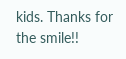kids. Thanks for the smile!!